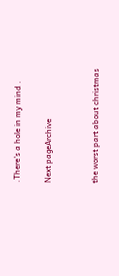.There's a hole in my mind .

Next pageArchive


the worst part about christmas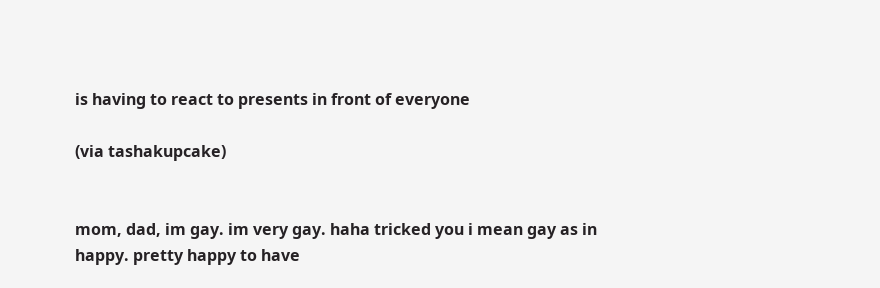is having to react to presents in front of everyone

(via tashakupcake)


mom, dad, im gay. im very gay. haha tricked you i mean gay as in happy. pretty happy to have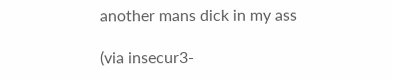another mans dick in my ass

(via insecur3-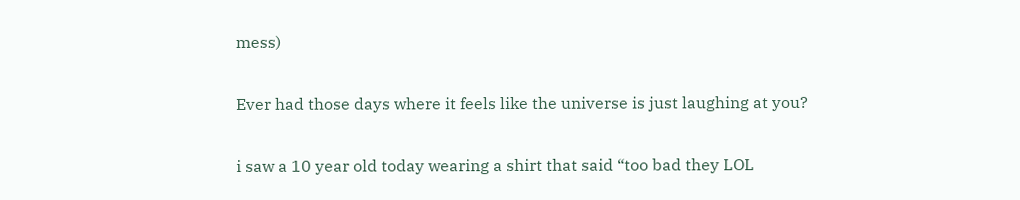mess)


Ever had those days where it feels like the universe is just laughing at you?


i saw a 10 year old today wearing a shirt that said “too bad they LOL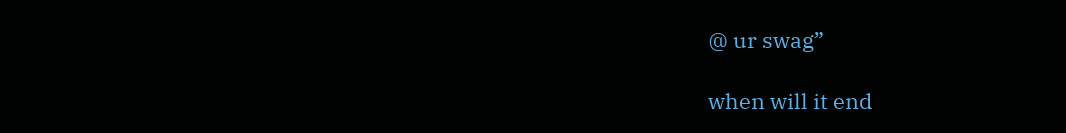@ ur swag”

when will it end